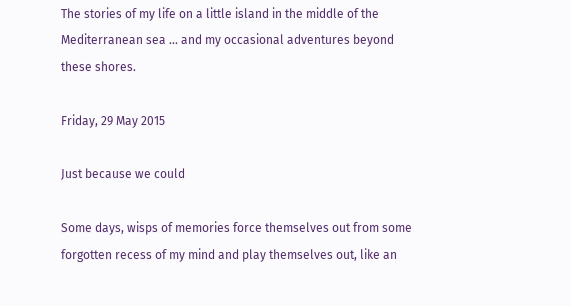The stories of my life on a little island in the middle of the Mediterranean sea ... and my occasional adventures beyond these shores.

Friday, 29 May 2015

Just because we could

Some days, wisps of memories force themselves out from some forgotten recess of my mind and play themselves out, like an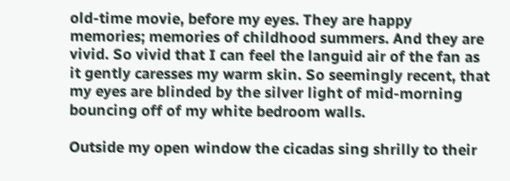old-time movie, before my eyes. They are happy memories; memories of childhood summers. And they are vivid. So vivid that I can feel the languid air of the fan as it gently caresses my warm skin. So seemingly recent, that my eyes are blinded by the silver light of mid-morning bouncing off of my white bedroom walls.

Outside my open window the cicadas sing shrilly to their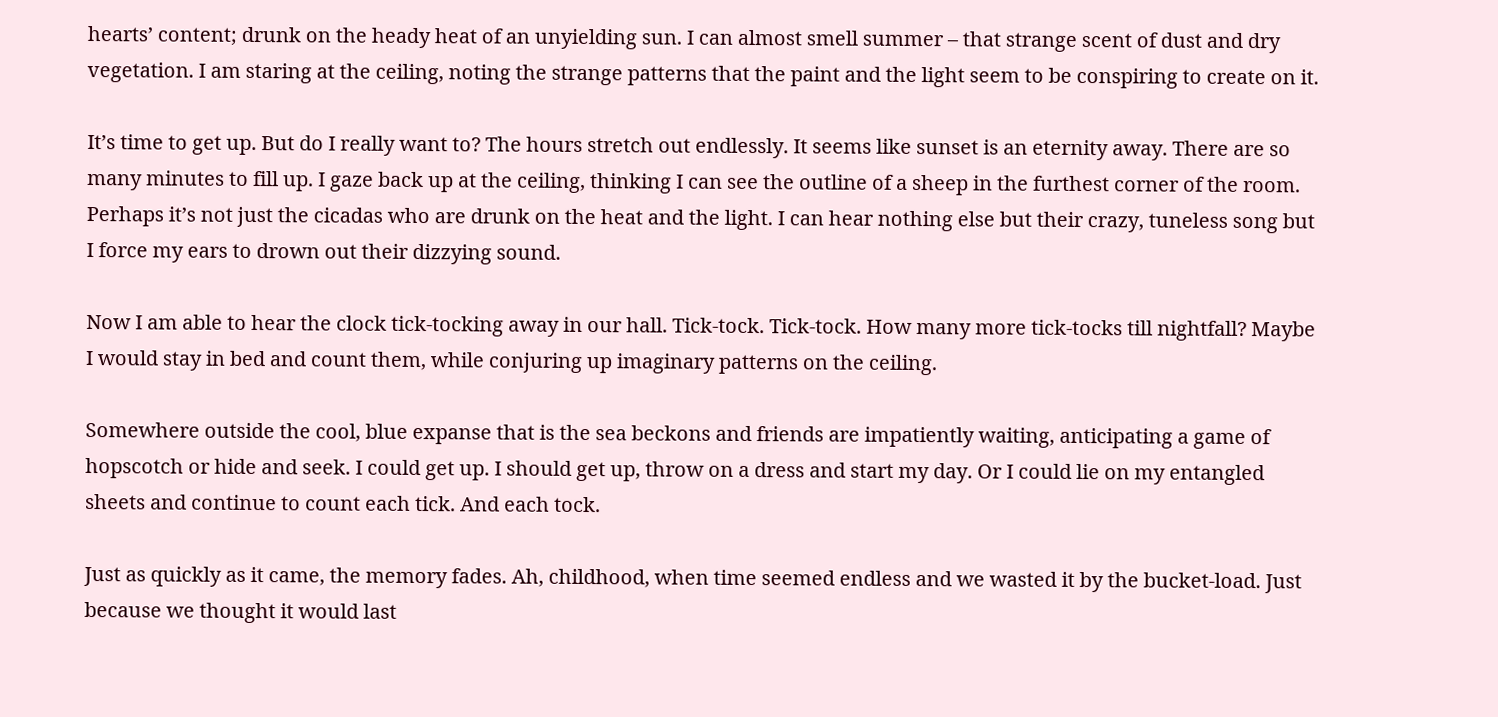hearts’ content; drunk on the heady heat of an unyielding sun. I can almost smell summer – that strange scent of dust and dry vegetation. I am staring at the ceiling, noting the strange patterns that the paint and the light seem to be conspiring to create on it.

It’s time to get up. But do I really want to? The hours stretch out endlessly. It seems like sunset is an eternity away. There are so many minutes to fill up. I gaze back up at the ceiling, thinking I can see the outline of a sheep in the furthest corner of the room. Perhaps it’s not just the cicadas who are drunk on the heat and the light. I can hear nothing else but their crazy, tuneless song but I force my ears to drown out their dizzying sound.

Now I am able to hear the clock tick-tocking away in our hall. Tick-tock. Tick-tock. How many more tick-tocks till nightfall? Maybe  I would stay in bed and count them, while conjuring up imaginary patterns on the ceiling.

Somewhere outside the cool, blue expanse that is the sea beckons and friends are impatiently waiting, anticipating a game of hopscotch or hide and seek. I could get up. I should get up, throw on a dress and start my day. Or I could lie on my entangled sheets and continue to count each tick. And each tock.

Just as quickly as it came, the memory fades. Ah, childhood, when time seemed endless and we wasted it by the bucket-load. Just because we thought it would last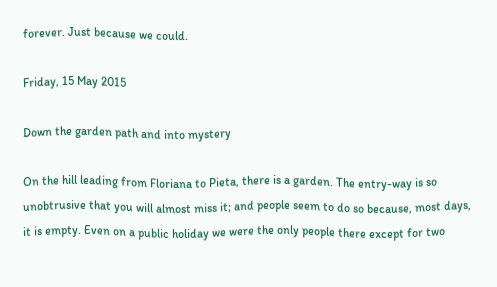forever. Just because we could.

Friday, 15 May 2015

Down the garden path and into mystery

On the hill leading from Floriana to Pieta, there is a garden. The entry-way is so unobtrusive that you will almost miss it; and people seem to do so because, most days, it is empty. Even on a public holiday we were the only people there except for two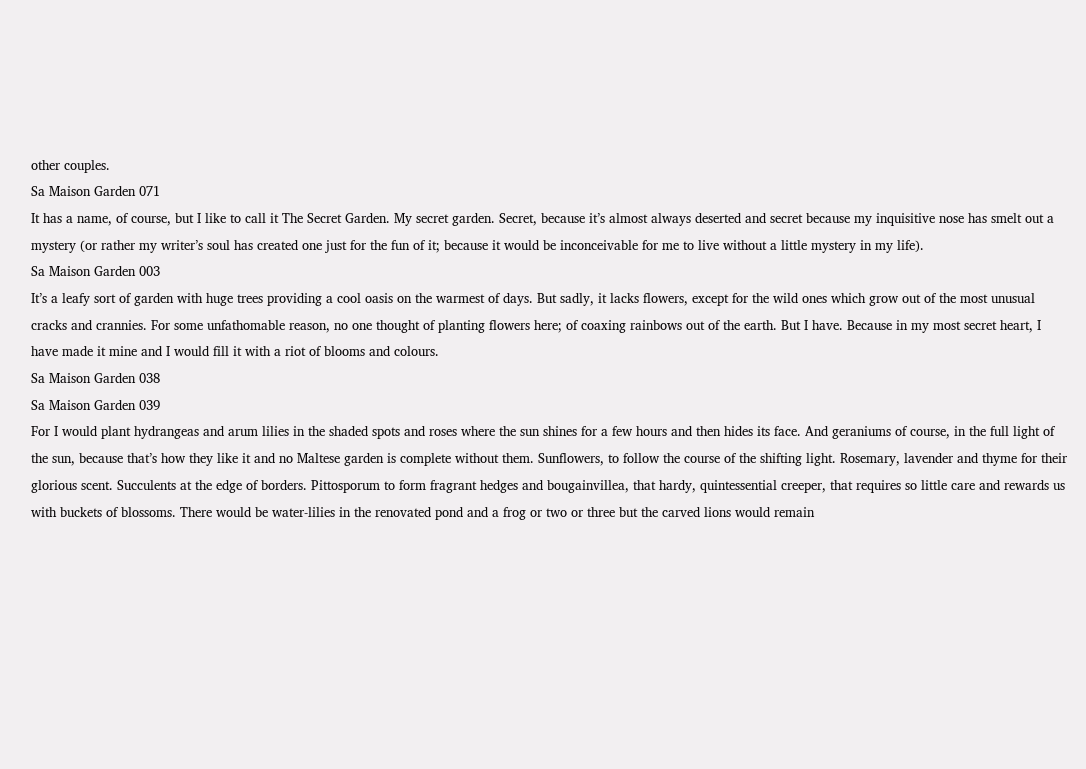other couples.
Sa Maison Garden 071
It has a name, of course, but I like to call it The Secret Garden. My secret garden. Secret, because it’s almost always deserted and secret because my inquisitive nose has smelt out a mystery (or rather my writer’s soul has created one just for the fun of it; because it would be inconceivable for me to live without a little mystery in my life).
Sa Maison Garden 003
It’s a leafy sort of garden with huge trees providing a cool oasis on the warmest of days. But sadly, it lacks flowers, except for the wild ones which grow out of the most unusual cracks and crannies. For some unfathomable reason, no one thought of planting flowers here; of coaxing rainbows out of the earth. But I have. Because in my most secret heart, I have made it mine and I would fill it with a riot of blooms and colours.
Sa Maison Garden 038
Sa Maison Garden 039
For I would plant hydrangeas and arum lilies in the shaded spots and roses where the sun shines for a few hours and then hides its face. And geraniums of course, in the full light of the sun, because that’s how they like it and no Maltese garden is complete without them. Sunflowers, to follow the course of the shifting light. Rosemary, lavender and thyme for their glorious scent. Succulents at the edge of borders. Pittosporum to form fragrant hedges and bougainvillea, that hardy, quintessential creeper, that requires so little care and rewards us with buckets of blossoms. There would be water-lilies in the renovated pond and a frog or two or three but the carved lions would remain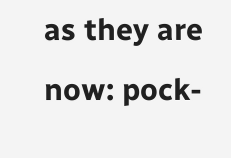as they are now: pock-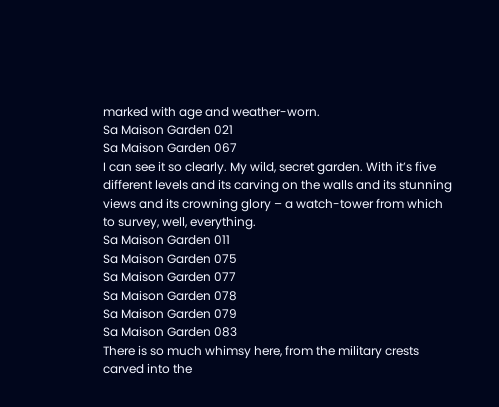marked with age and weather-worn.
Sa Maison Garden 021
Sa Maison Garden 067
I can see it so clearly. My wild, secret garden. With it’s five different levels and its carving on the walls and its stunning views and its crowning glory – a watch-tower from which to survey, well, everything.
Sa Maison Garden 011
Sa Maison Garden 075
Sa Maison Garden 077
Sa Maison Garden 078
Sa Maison Garden 079
Sa Maison Garden 083
There is so much whimsy here, from the military crests carved into the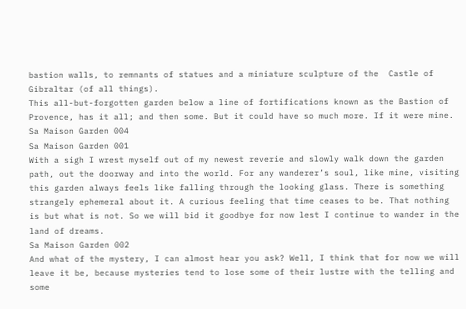bastion walls, to remnants of statues and a miniature sculpture of the  Castle of Gibraltar (of all things).
This all-but-forgotten garden below a line of fortifications known as the Bastion of Provence, has it all; and then some. But it could have so much more. If it were mine.
Sa Maison Garden 004
Sa Maison Garden 001
With a sigh I wrest myself out of my newest reverie and slowly walk down the garden path, out the doorway and into the world. For any wanderer’s soul, like mine, visiting this garden always feels like falling through the looking glass. There is something strangely ephemeral about it. A curious feeling that time ceases to be. That nothing is but what is not. So we will bid it goodbye for now lest I continue to wander in the land of dreams.
Sa Maison Garden 002
And what of the mystery, I can almost hear you ask? Well, I think that for now we will leave it be, because mysteries tend to lose some of their lustre with the telling and some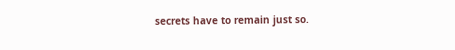secrets have to remain just so.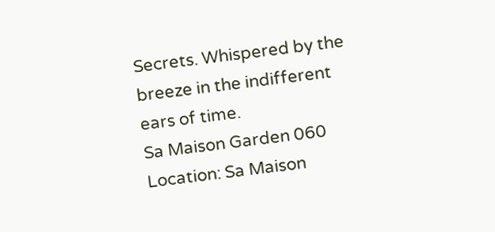Secrets. Whispered by the breeze in the indifferent ears of time.
Sa Maison Garden 060
Location: Sa Maison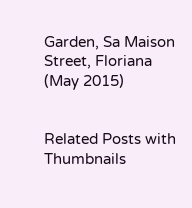Garden, Sa Maison Street, Floriana (May 2015)


Related Posts with Thumbnails